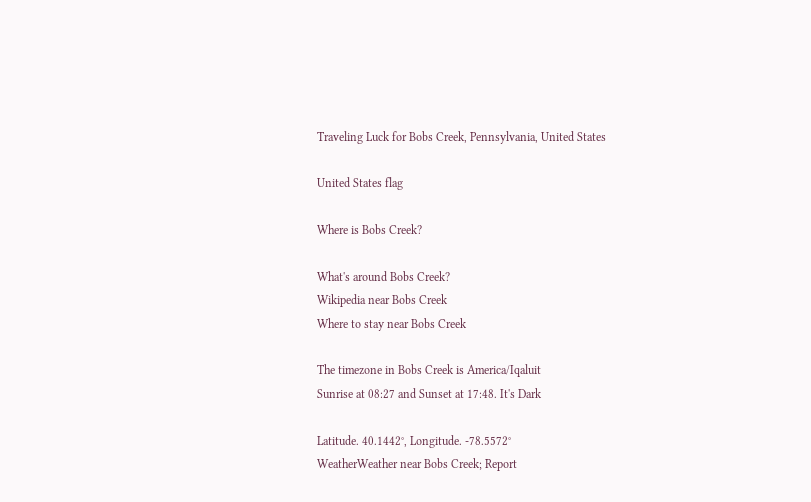Traveling Luck for Bobs Creek, Pennsylvania, United States

United States flag

Where is Bobs Creek?

What's around Bobs Creek?
Wikipedia near Bobs Creek
Where to stay near Bobs Creek

The timezone in Bobs Creek is America/Iqaluit
Sunrise at 08:27 and Sunset at 17:48. It's Dark

Latitude. 40.1442°, Longitude. -78.5572°
WeatherWeather near Bobs Creek; Report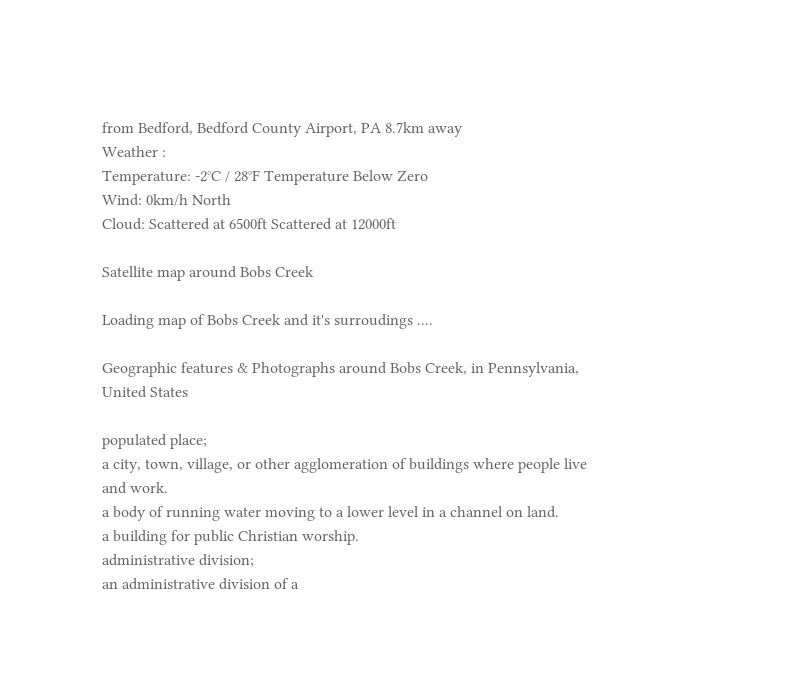from Bedford, Bedford County Airport, PA 8.7km away
Weather :
Temperature: -2°C / 28°F Temperature Below Zero
Wind: 0km/h North
Cloud: Scattered at 6500ft Scattered at 12000ft

Satellite map around Bobs Creek

Loading map of Bobs Creek and it's surroudings ....

Geographic features & Photographs around Bobs Creek, in Pennsylvania, United States

populated place;
a city, town, village, or other agglomeration of buildings where people live and work.
a body of running water moving to a lower level in a channel on land.
a building for public Christian worship.
administrative division;
an administrative division of a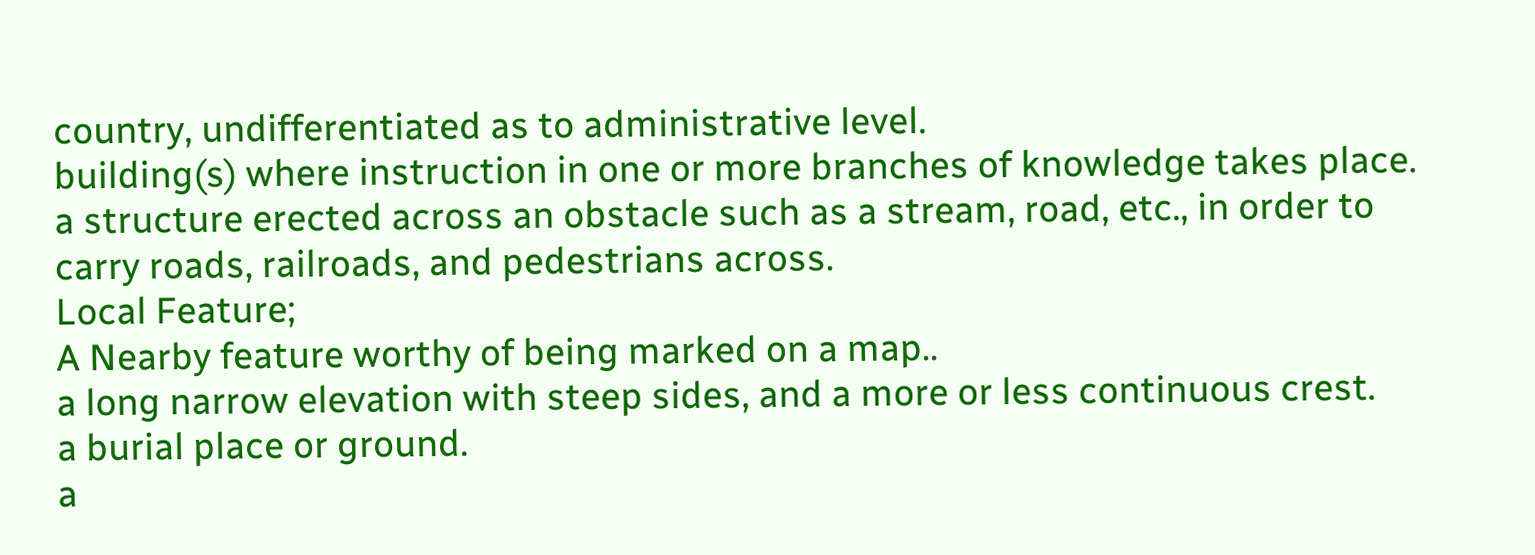country, undifferentiated as to administrative level.
building(s) where instruction in one or more branches of knowledge takes place.
a structure erected across an obstacle such as a stream, road, etc., in order to carry roads, railroads, and pedestrians across.
Local Feature;
A Nearby feature worthy of being marked on a map..
a long narrow elevation with steep sides, and a more or less continuous crest.
a burial place or ground.
a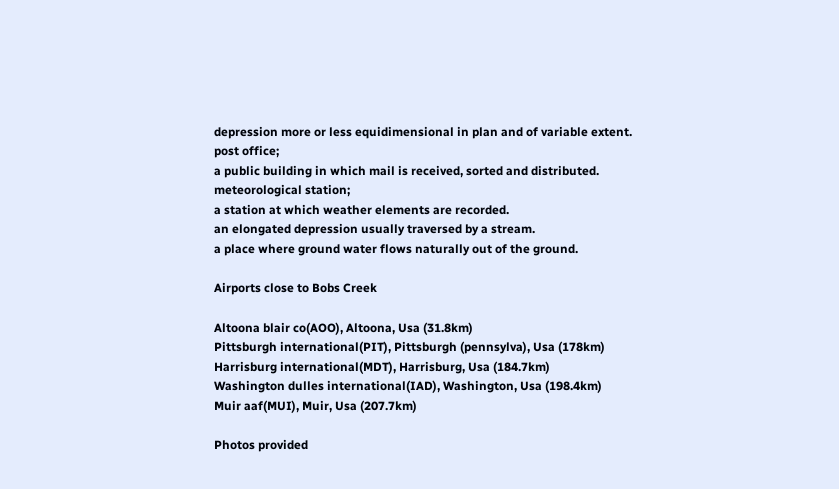depression more or less equidimensional in plan and of variable extent.
post office;
a public building in which mail is received, sorted and distributed.
meteorological station;
a station at which weather elements are recorded.
an elongated depression usually traversed by a stream.
a place where ground water flows naturally out of the ground.

Airports close to Bobs Creek

Altoona blair co(AOO), Altoona, Usa (31.8km)
Pittsburgh international(PIT), Pittsburgh (pennsylva), Usa (178km)
Harrisburg international(MDT), Harrisburg, Usa (184.7km)
Washington dulles international(IAD), Washington, Usa (198.4km)
Muir aaf(MUI), Muir, Usa (207.7km)

Photos provided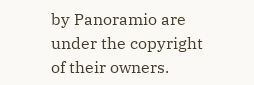by Panoramio are under the copyright of their owners.